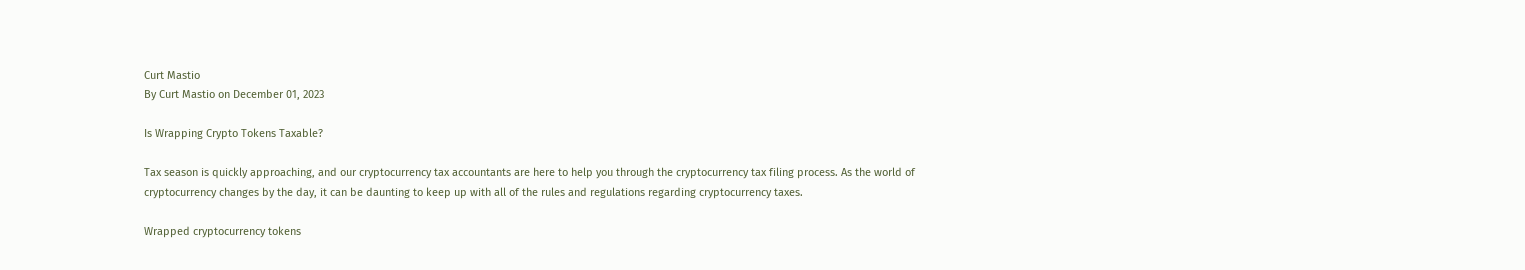Curt Mastio
By Curt Mastio on December 01, 2023

Is Wrapping Crypto Tokens Taxable?

Tax season is quickly approaching, and our cryptocurrency tax accountants are here to help you through the cryptocurrency tax filing process. As the world of cryptocurrency changes by the day, it can be daunting to keep up with all of the rules and regulations regarding cryptocurrency taxes.

Wrapped cryptocurrency tokens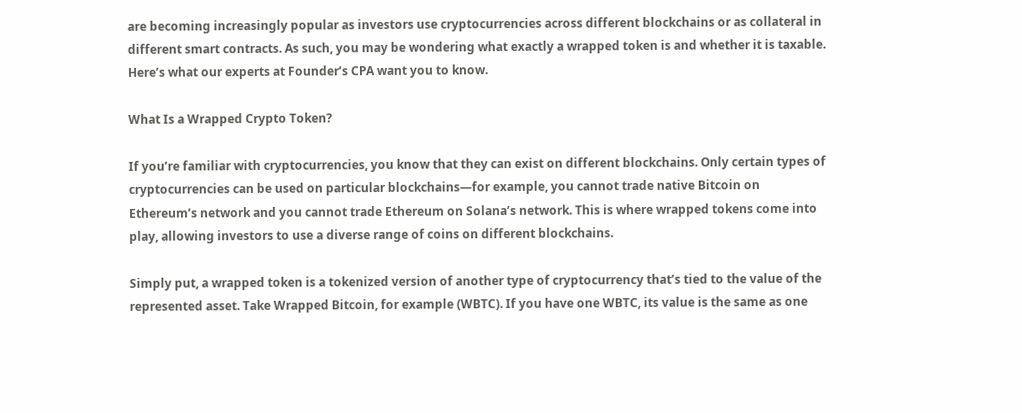are becoming increasingly popular as investors use cryptocurrencies across different blockchains or as collateral in different smart contracts. As such, you may be wondering what exactly a wrapped token is and whether it is taxable. Here’s what our experts at Founder’s CPA want you to know.

What Is a Wrapped Crypto Token?

If you’re familiar with cryptocurrencies, you know that they can exist on different blockchains. Only certain types of cryptocurrencies can be used on particular blockchains—for example, you cannot trade native Bitcoin on Ethereum’s network and you cannot trade Ethereum on Solana’s network. This is where wrapped tokens come into play, allowing investors to use a diverse range of coins on different blockchains.

Simply put, a wrapped token is a tokenized version of another type of cryptocurrency that’s tied to the value of the represented asset. Take Wrapped Bitcoin, for example (WBTC). If you have one WBTC, its value is the same as one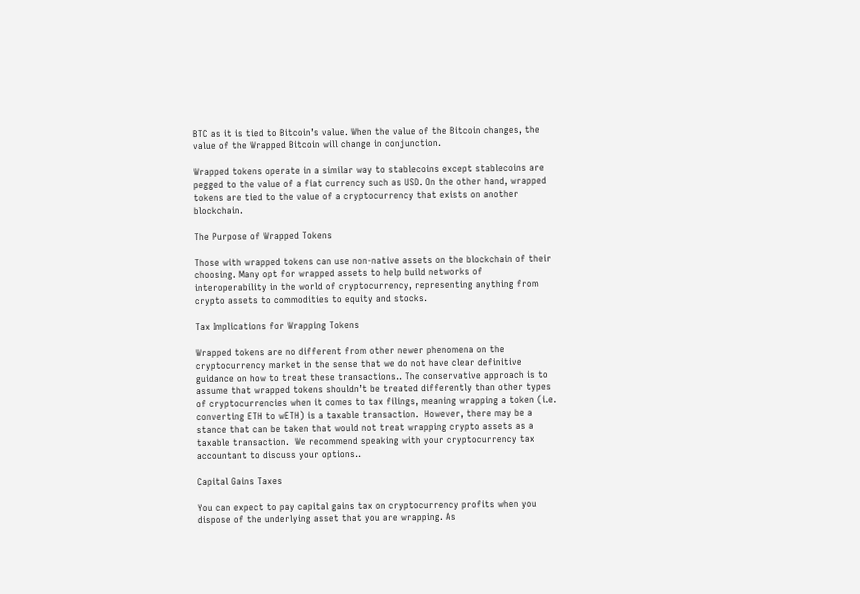BTC as it is tied to Bitcoin’s value. When the value of the Bitcoin changes, the value of the Wrapped Bitcoin will change in conjunction.

Wrapped tokens operate in a similar way to stablecoins except stablecoins are pegged to the value of a fiat currency such as USD. On the other hand, wrapped tokens are tied to the value of a cryptocurrency that exists on another blockchain.

The Purpose of Wrapped Tokens

Those with wrapped tokens can use non-native assets on the blockchain of their choosing. Many opt for wrapped assets to help build networks of interoperability in the world of cryptocurrency, representing anything from crypto assets to commodities to equity and stocks.

Tax Implications for Wrapping Tokens

Wrapped tokens are no different from other newer phenomena on the cryptocurrency market in the sense that we do not have clear definitive guidance on how to treat these transactions.. The conservative approach is to assume that wrapped tokens shouldn’t be treated differently than other types of cryptocurrencies when it comes to tax filings, meaning wrapping a token (i.e. converting ETH to wETH) is a taxable transaction.  However, there may be a stance that can be taken that would not treat wrapping crypto assets as a taxable transaction.  We recommend speaking with your cryptocurrency tax accountant to discuss your options..

Capital Gains Taxes

You can expect to pay capital gains tax on cryptocurrency profits when you dispose of the underlying asset that you are wrapping. As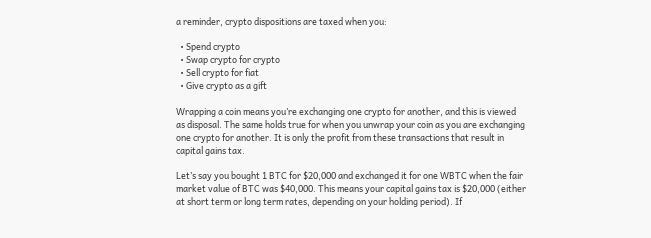a reminder, crypto dispositions are taxed when you:

  • Spend crypto
  • Swap crypto for crypto
  • Sell crypto for fiat
  • Give crypto as a gift

Wrapping a coin means you’re exchanging one crypto for another, and this is viewed as disposal. The same holds true for when you unwrap your coin as you are exchanging one crypto for another. It is only the profit from these transactions that result in capital gains tax.

Let’s say you bought 1 BTC for $20,000 and exchanged it for one WBTC when the fair market value of BTC was $40,000. This means your capital gains tax is $20,000 (either at short term or long term rates, depending on your holding period). If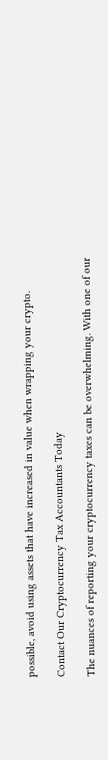possible, avoid using assets that have increased in value when wrapping your crypto.

Contact Our Cryptocurrency Tax Accountants Today

The nuances of reporting your cryptocurrency taxes can be overwhelming. With one of our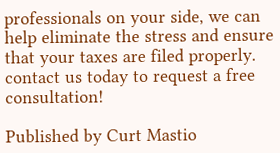professionals on your side, we can help eliminate the stress and ensure that your taxes are filed properly. contact us today to request a free consultation!

Published by Curt Mastio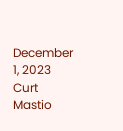December 1, 2023
Curt Mastio